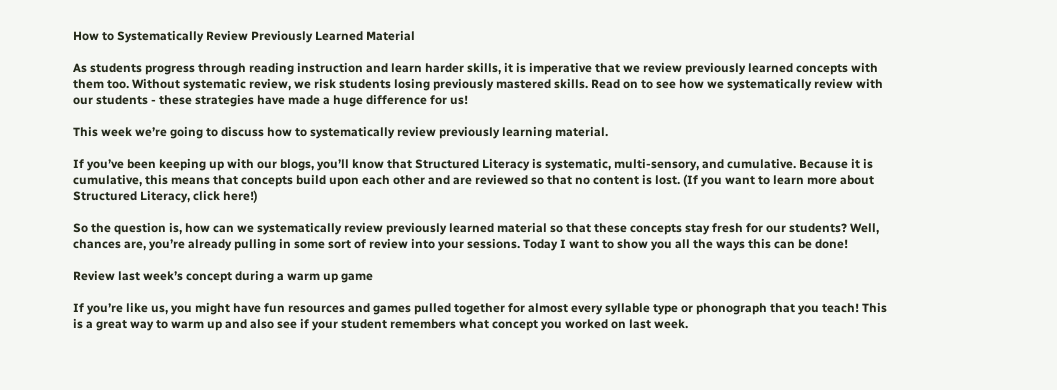How to Systematically Review Previously Learned Material

As students progress through reading instruction and learn harder skills, it is imperative that we review previously learned concepts with them too. Without systematic review, we risk students losing previously mastered skills. Read on to see how we systematically review with our students - these strategies have made a huge difference for us!

This week we’re going to discuss how to systematically review previously learning material.

If you’ve been keeping up with our blogs, you’ll know that Structured Literacy is systematic, multi-sensory, and cumulative. Because it is cumulative, this means that concepts build upon each other and are reviewed so that no content is lost. (If you want to learn more about Structured Literacy, click here!)

So the question is, how can we systematically review previously learned material so that these concepts stay fresh for our students? Well, chances are, you’re already pulling in some sort of review into your sessions. Today I want to show you all the ways this can be done!

Review last week’s concept during a warm up game

If you’re like us, you might have fun resources and games pulled together for almost every syllable type or phonograph that you teach! This is a great way to warm up and also see if your student remembers what concept you worked on last week.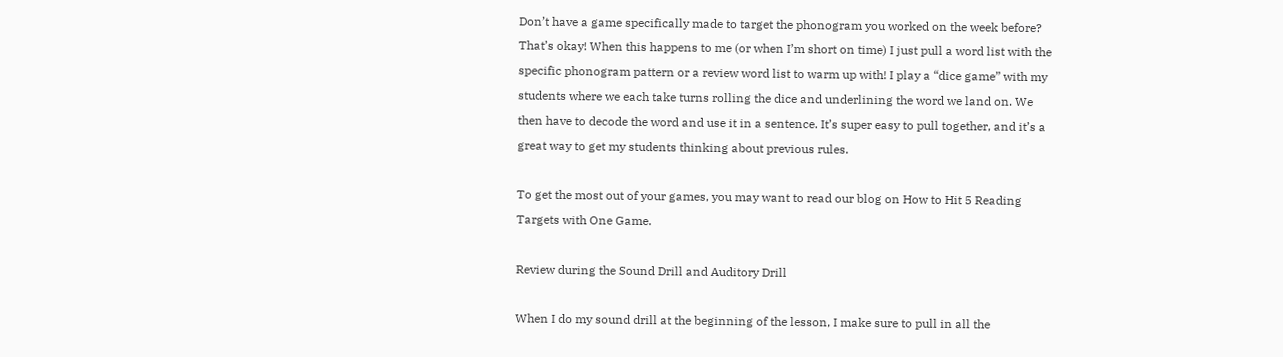Don’t have a game specifically made to target the phonogram you worked on the week before? That’s okay! When this happens to me (or when I’m short on time) I just pull a word list with the specific phonogram pattern or a review word list to warm up with! I play a “dice game” with my students where we each take turns rolling the dice and underlining the word we land on. We then have to decode the word and use it in a sentence. It’s super easy to pull together, and it’s a great way to get my students thinking about previous rules.

To get the most out of your games, you may want to read our blog on How to Hit 5 Reading Targets with One Game.

Review during the Sound Drill and Auditory Drill

When I do my sound drill at the beginning of the lesson, I make sure to pull in all the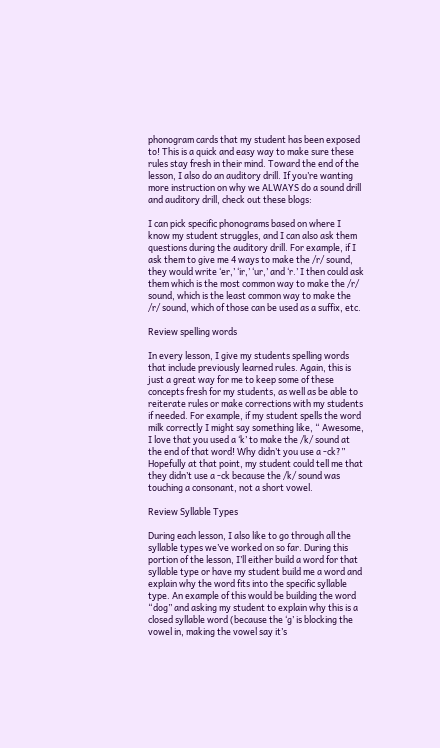phonogram cards that my student has been exposed to! This is a quick and easy way to make sure these rules stay fresh in their mind. Toward the end of the lesson, I also do an auditory drill. If you’re wanting more instruction on why we ALWAYS do a sound drill and auditory drill, check out these blogs:

I can pick specific phonograms based on where I know my student struggles, and I can also ask them questions during the auditory drill. For example, if I ask them to give me 4 ways to make the /r/ sound, they would write ‘er,’ ‘ir,’ ‘ur,’ and ‘r.’ I then could ask them which is the most common way to make the /r/ sound, which is the least common way to make the /r/ sound, which of those can be used as a suffix, etc.

Review spelling words

In every lesson, I give my students spelling words that include previously learned rules. Again, this is just a great way for me to keep some of these concepts fresh for my students, as well as be able to reiterate rules or make corrections with my students if needed. For example, if my student spells the word milk correctly I might say something like, “ Awesome, I love that you used a ‘k’ to make the /k/ sound at the end of that word! Why didn’t you use a -ck?” Hopefully at that point, my student could tell me that they didn’t use a -ck because the /k/ sound was touching a consonant, not a short vowel.

Review Syllable Types

During each lesson, I also like to go through all the syllable types we’ve worked on so far. During this portion of the lesson, I’ll either build a word for that syllable type or have my student build me a word and explain why the word fits into the specific syllable type. An example of this would be building the word “dog” and asking my student to explain why this is a closed syllable word (because the ‘g’ is blocking the vowel in, making the vowel say it’s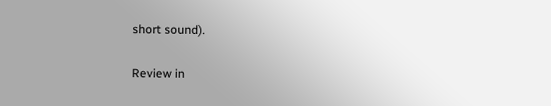short sound).

Review in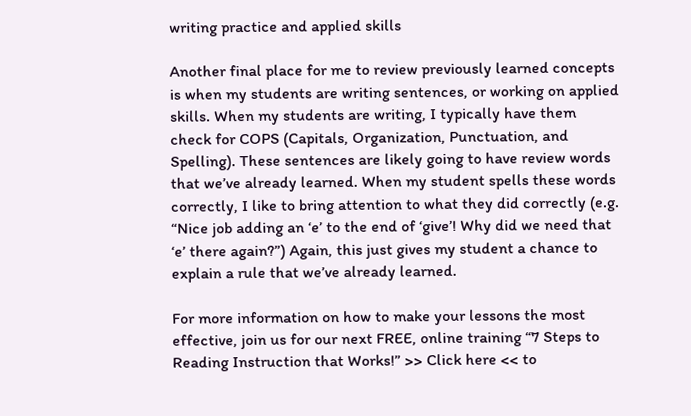writing practice and applied skills

Another final place for me to review previously learned concepts is when my students are writing sentences, or working on applied skills. When my students are writing, I typically have them check for COPS (Capitals, Organization, Punctuation, and Spelling). These sentences are likely going to have review words that we’ve already learned. When my student spells these words correctly, I like to bring attention to what they did correctly (e.g. “Nice job adding an ‘e’ to the end of ‘give’! Why did we need that ‘e’ there again?”) Again, this just gives my student a chance to explain a rule that we’ve already learned.

For more information on how to make your lessons the most effective, join us for our next FREE, online training “7 Steps to Reading Instruction that Works!” >> Click here << to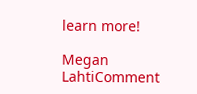learn more!

Megan LahtiComment